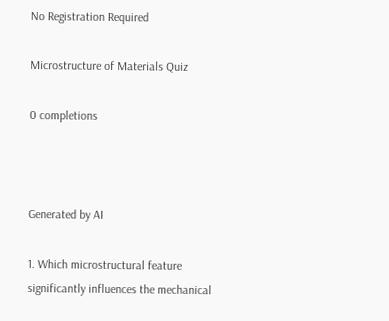No Registration Required

Microstructure of Materials Quiz

0 completions



Generated by AI

1. Which microstructural feature significantly influences the mechanical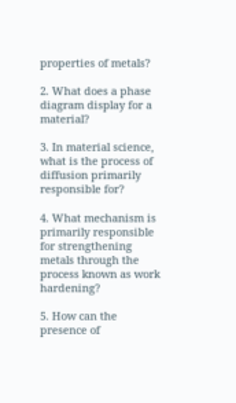properties of metals?

2. What does a phase diagram display for a material?

3. In material science, what is the process of diffusion primarily responsible for?

4. What mechanism is primarily responsible for strengthening metals through the process known as work hardening?

5. How can the presence of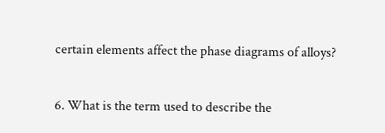certain elements affect the phase diagrams of alloys?

6. What is the term used to describe the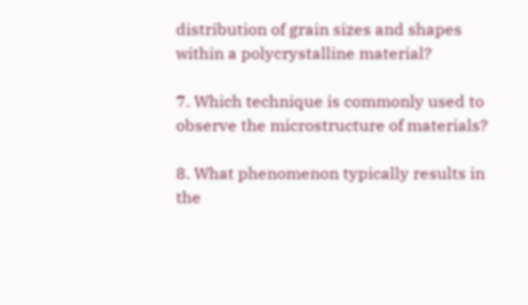distribution of grain sizes and shapes within a polycrystalline material?

7. Which technique is commonly used to observe the microstructure of materials?

8. What phenomenon typically results in the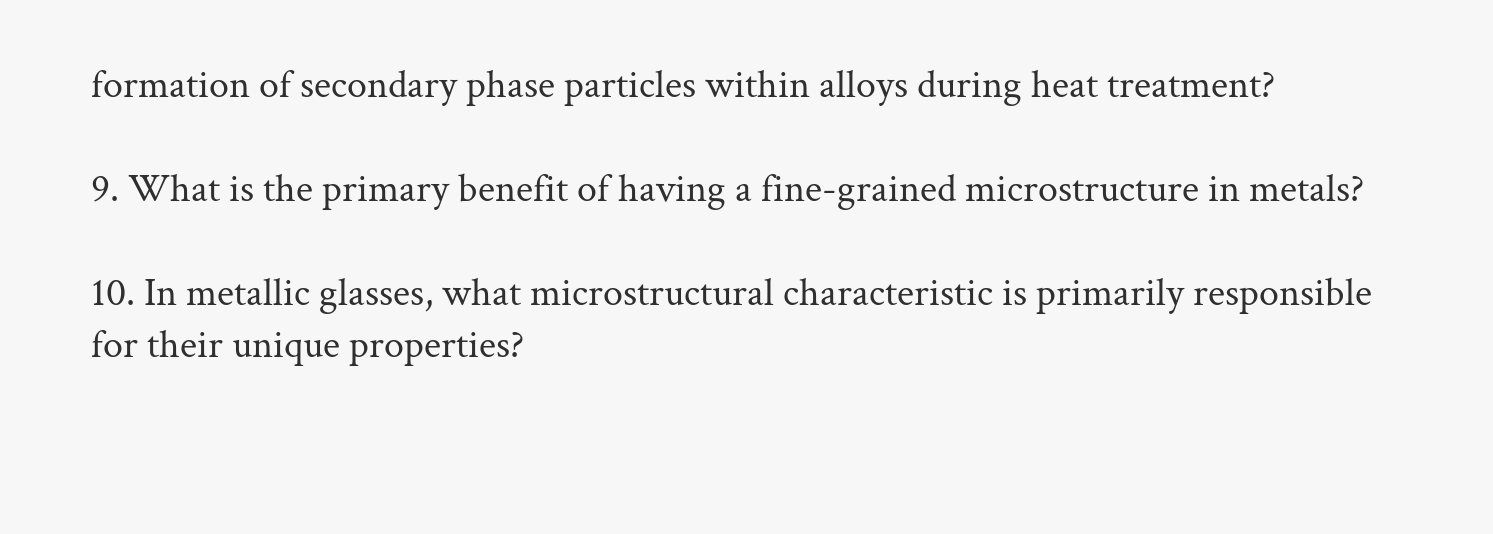formation of secondary phase particles within alloys during heat treatment?

9. What is the primary benefit of having a fine-grained microstructure in metals?

10. In metallic glasses, what microstructural characteristic is primarily responsible for their unique properties?